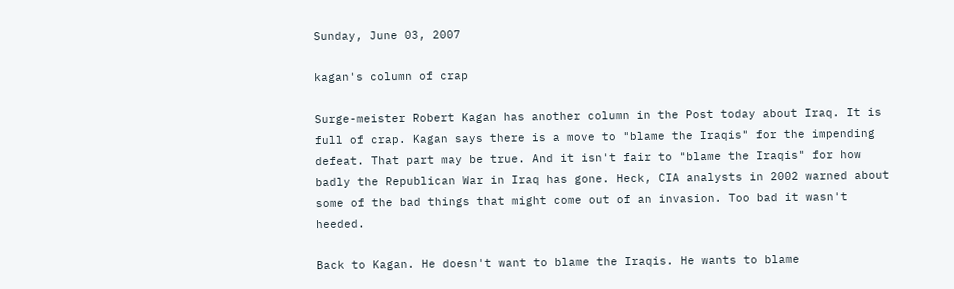Sunday, June 03, 2007

kagan's column of crap

Surge-meister Robert Kagan has another column in the Post today about Iraq. It is full of crap. Kagan says there is a move to "blame the Iraqis" for the impending defeat. That part may be true. And it isn't fair to "blame the Iraqis" for how badly the Republican War in Iraq has gone. Heck, CIA analysts in 2002 warned about some of the bad things that might come out of an invasion. Too bad it wasn't heeded.

Back to Kagan. He doesn't want to blame the Iraqis. He wants to blame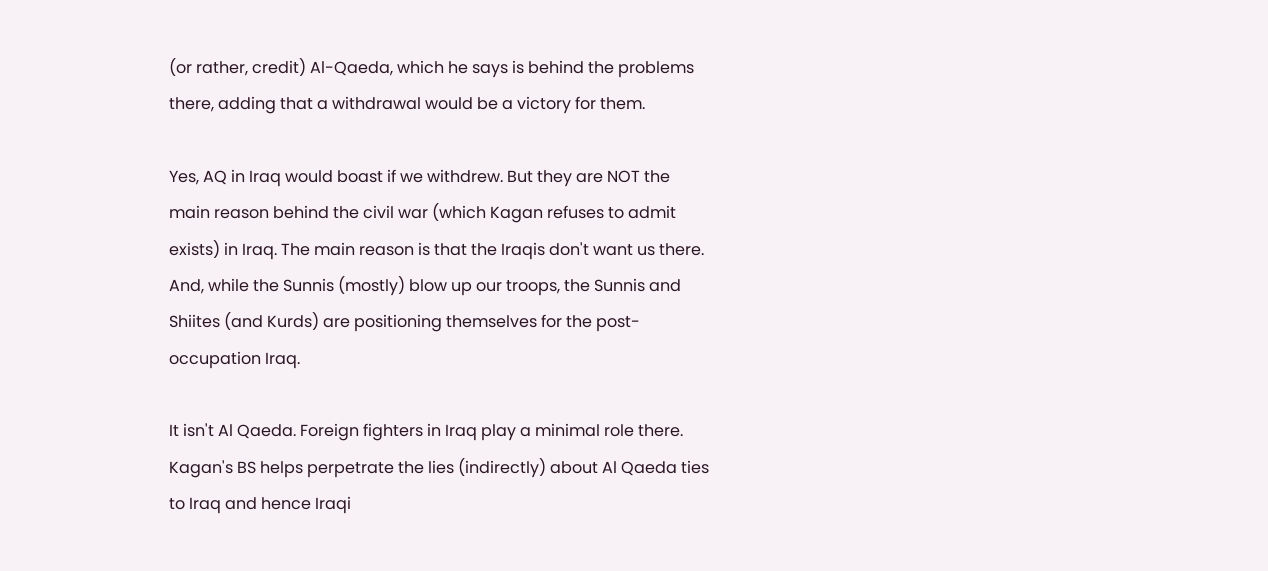(or rather, credit) Al-Qaeda, which he says is behind the problems there, adding that a withdrawal would be a victory for them.

Yes, AQ in Iraq would boast if we withdrew. But they are NOT the main reason behind the civil war (which Kagan refuses to admit exists) in Iraq. The main reason is that the Iraqis don't want us there. And, while the Sunnis (mostly) blow up our troops, the Sunnis and Shiites (and Kurds) are positioning themselves for the post-occupation Iraq.

It isn't Al Qaeda. Foreign fighters in Iraq play a minimal role there. Kagan's BS helps perpetrate the lies (indirectly) about Al Qaeda ties to Iraq and hence Iraqi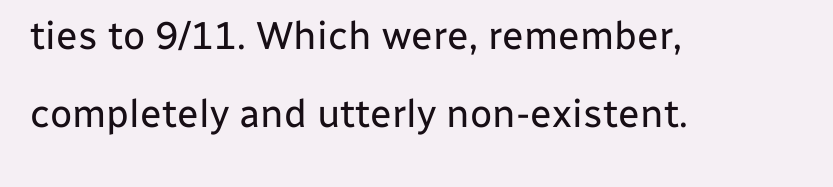ties to 9/11. Which were, remember, completely and utterly non-existent.